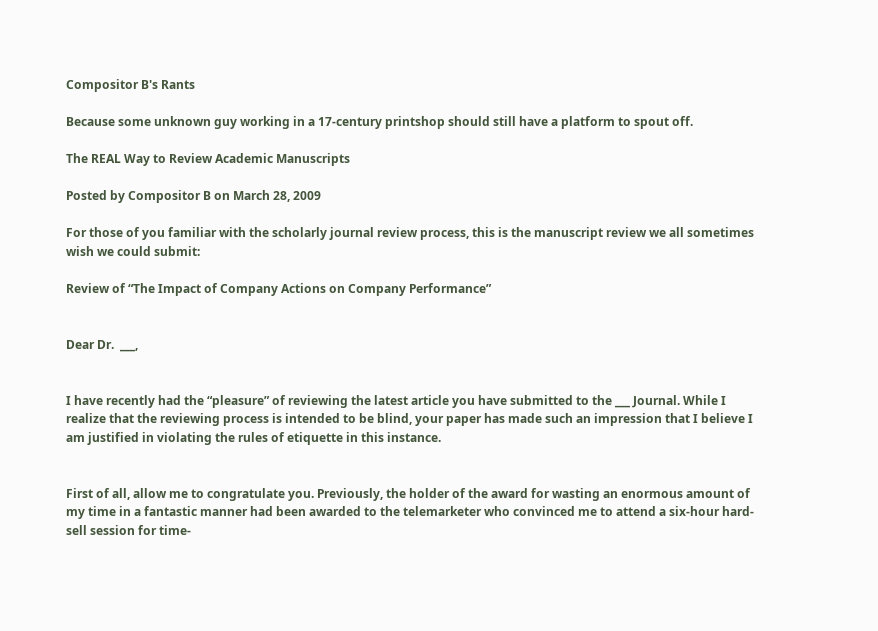Compositor B's Rants

Because some unknown guy working in a 17-century printshop should still have a platform to spout off.

The REAL Way to Review Academic Manuscripts

Posted by Compositor B on March 28, 2009

For those of you familiar with the scholarly journal review process, this is the manuscript review we all sometimes wish we could submit:

Review of “The Impact of Company Actions on Company Performance”


Dear Dr.  ___,


I have recently had the “pleasure” of reviewing the latest article you have submitted to the ___ Journal. While I realize that the reviewing process is intended to be blind, your paper has made such an impression that I believe I am justified in violating the rules of etiquette in this instance.


First of all, allow me to congratulate you. Previously, the holder of the award for wasting an enormous amount of my time in a fantastic manner had been awarded to the telemarketer who convinced me to attend a six-hour hard-sell session for time-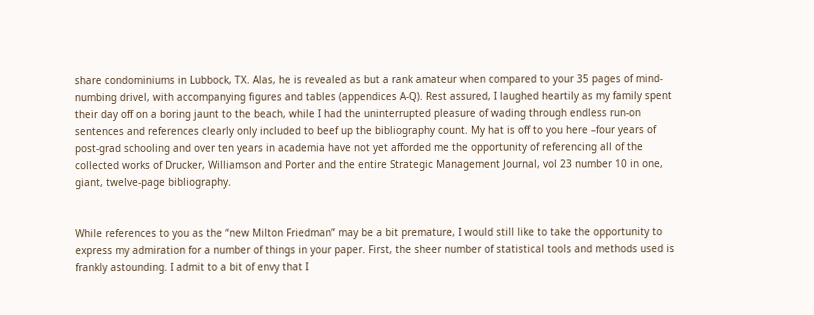share condominiums in Lubbock, TX. Alas, he is revealed as but a rank amateur when compared to your 35 pages of mind-numbing drivel, with accompanying figures and tables (appendices A-Q). Rest assured, I laughed heartily as my family spent their day off on a boring jaunt to the beach, while I had the uninterrupted pleasure of wading through endless run-on sentences and references clearly only included to beef up the bibliography count. My hat is off to you here –four years of post-grad schooling and over ten years in academia have not yet afforded me the opportunity of referencing all of the collected works of Drucker, Williamson and Porter and the entire Strategic Management Journal, vol 23 number 10 in one, giant, twelve-page bibliography.


While references to you as the “new Milton Friedman” may be a bit premature, I would still like to take the opportunity to express my admiration for a number of things in your paper. First, the sheer number of statistical tools and methods used is frankly astounding. I admit to a bit of envy that I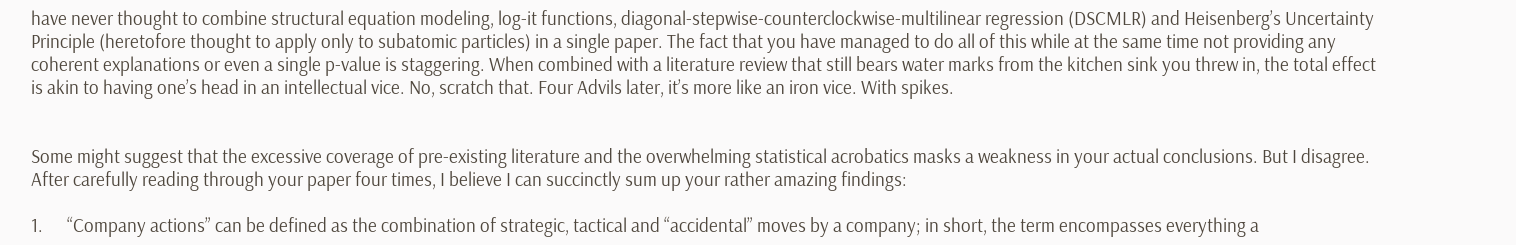have never thought to combine structural equation modeling, log-it functions, diagonal-stepwise-counterclockwise-multilinear regression (DSCMLR) and Heisenberg’s Uncertainty Principle (heretofore thought to apply only to subatomic particles) in a single paper. The fact that you have managed to do all of this while at the same time not providing any coherent explanations or even a single p-value is staggering. When combined with a literature review that still bears water marks from the kitchen sink you threw in, the total effect is akin to having one’s head in an intellectual vice. No, scratch that. Four Advils later, it’s more like an iron vice. With spikes.


Some might suggest that the excessive coverage of pre-existing literature and the overwhelming statistical acrobatics masks a weakness in your actual conclusions. But I disagree. After carefully reading through your paper four times, I believe I can succinctly sum up your rather amazing findings:

1.      “Company actions” can be defined as the combination of strategic, tactical and “accidental” moves by a company; in short, the term encompasses everything a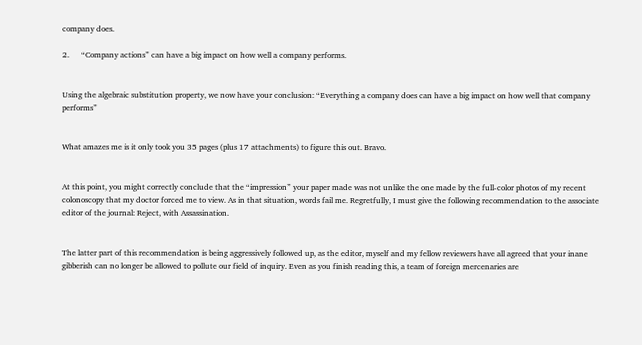company does.

2.      “Company actions” can have a big impact on how well a company performs.


Using the algebraic substitution property, we now have your conclusion: “Everything a company does can have a big impact on how well that company performs”


What amazes me is it only took you 35 pages (plus 17 attachments) to figure this out. Bravo.


At this point, you might correctly conclude that the “impression” your paper made was not unlike the one made by the full-color photos of my recent colonoscopy that my doctor forced me to view. As in that situation, words fail me. Regretfully, I must give the following recommendation to the associate editor of the journal: Reject, with Assassination.


The latter part of this recommendation is being aggressively followed up, as the editor, myself and my fellow reviewers have all agreed that your inane gibberish can no longer be allowed to pollute our field of inquiry. Even as you finish reading this, a team of foreign mercenaries are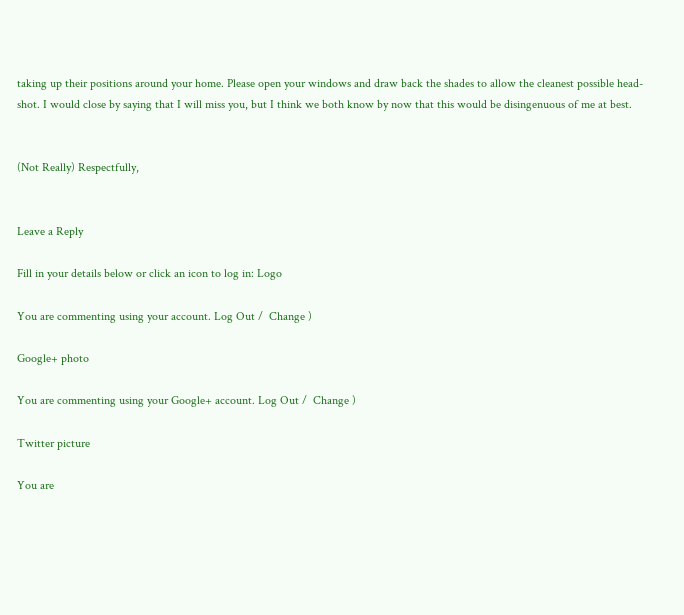taking up their positions around your home. Please open your windows and draw back the shades to allow the cleanest possible head-shot. I would close by saying that I will miss you, but I think we both know by now that this would be disingenuous of me at best.


(Not Really) Respectfully,


Leave a Reply

Fill in your details below or click an icon to log in: Logo

You are commenting using your account. Log Out /  Change )

Google+ photo

You are commenting using your Google+ account. Log Out /  Change )

Twitter picture

You are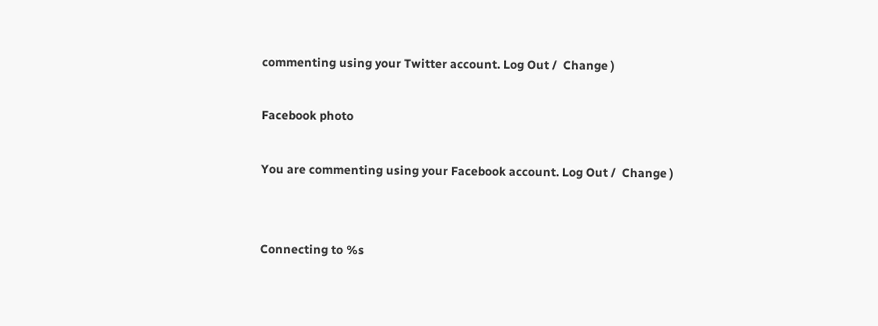commenting using your Twitter account. Log Out /  Change )

Facebook photo

You are commenting using your Facebook account. Log Out /  Change )


Connecting to %s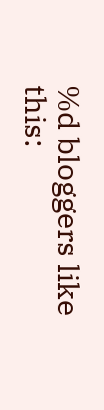%d bloggers like this: